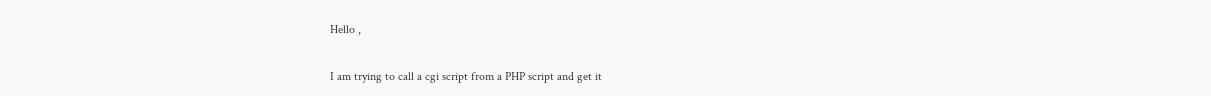Hello ,

I am trying to call a cgi script from a PHP script and get it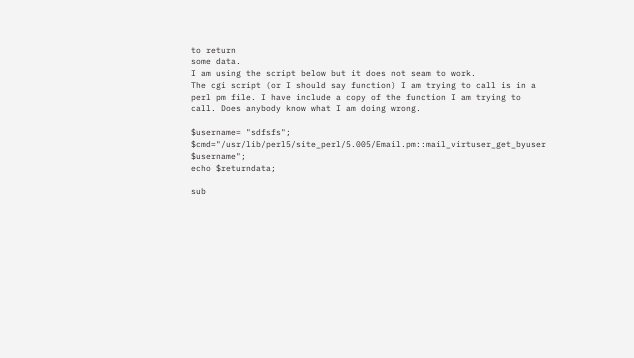to return
some data.
I am using the script below but it does not seam to work.
The cgi script (or I should say function) I am trying to call is in a
perl pm file. I have include a copy of the function I am trying to
call. Does anybody know what I am doing wrong.

$username= "sdfsfs";
$cmd="/usr/lib/perl5/site_perl/5.005/Email.pm::mail_virtuser_get_byuser $username";
echo $returndata;

sub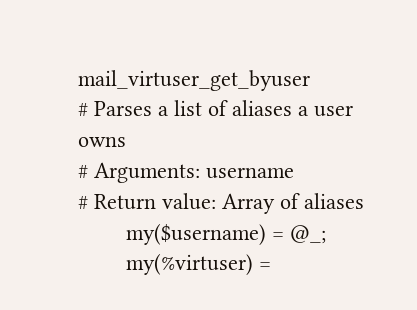mail_virtuser_get_byuser
# Parses a list of aliases a user owns
# Arguments: username
# Return value: Array of aliases
        my($username) = @_;
        my(%virtuser) =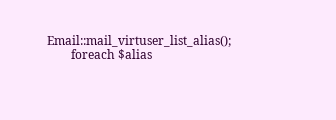Email::mail_virtuser_list_alias();
        foreach $alias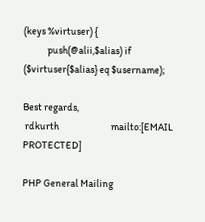(keys %virtuser) {
            push(@alii,$alias) if ($virtuser{$alias} eq $username);

Best regards,
 rdkurth                          mailto:[EMAIL PROTECTED]

PHP General Mailing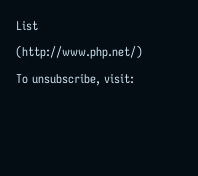List (http://www.php.net/)
To unsubscribe, visit: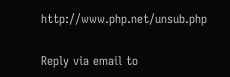http://www.php.net/unsub.php

Reply via email to